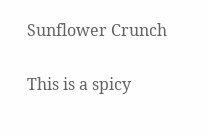Sunflower Crunch

This is a spicy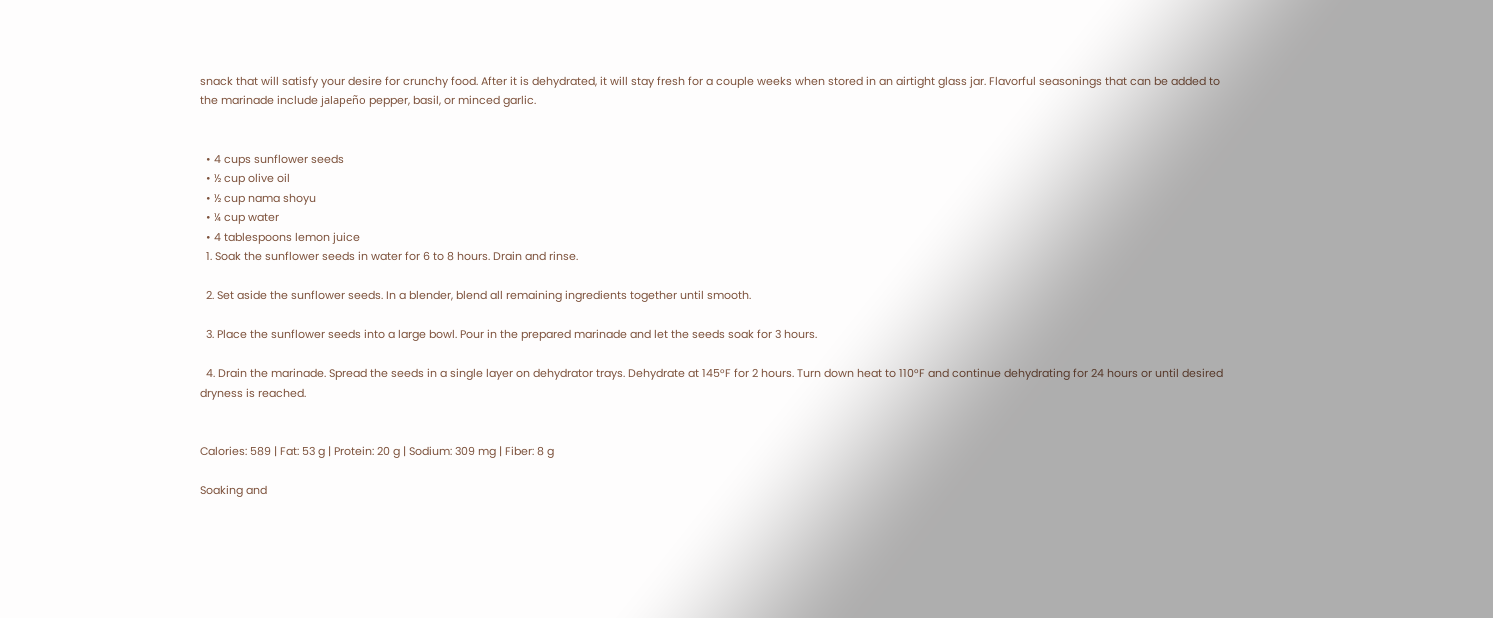snack that will satisfy your desire for crunchy food. After it is dehydrated, it will stay fresh for a couple weeks when stored in an airtight glass jar. Flavorful seasonings that can be added to the marinade include jalapeño pepper, basil, or minced garlic.


  • 4 cups sunflower seeds
  • ½ cup olive oil
  • ½ cup nama shoyu
  • ¼ cup water
  • 4 tablespoons lemon juice
  1. Soak the sunflower seeds in water for 6 to 8 hours. Drain and rinse.

  2. Set aside the sunflower seeds. In a blender, blend all remaining ingredients together until smooth.

  3. Place the sunflower seeds into a large bowl. Pour in the prepared marinade and let the seeds soak for 3 hours.

  4. Drain the marinade. Spread the seeds in a single layer on dehydrator trays. Dehydrate at 145°F for 2 hours. Turn down heat to 110°F and continue dehydrating for 24 hours or until desired dryness is reached.


Calories: 589 | Fat: 53 g | Protein: 20 g | Sodium: 309 mg | Fiber: 8 g

Soaking and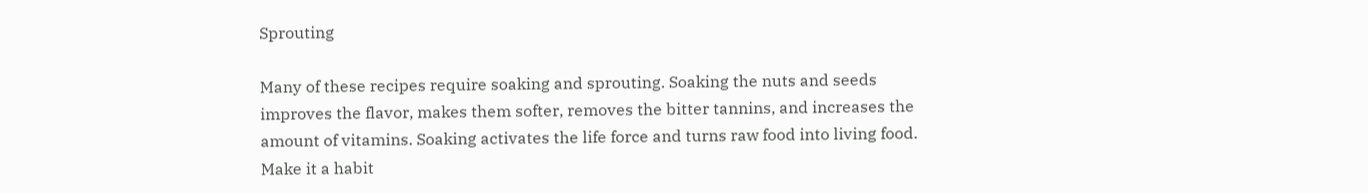Sprouting

Many of these recipes require soaking and sprouting. Soaking the nuts and seeds improves the flavor, makes them softer, removes the bitter tannins, and increases the amount of vitamins. Soaking activates the life force and turns raw food into living food. Make it a habit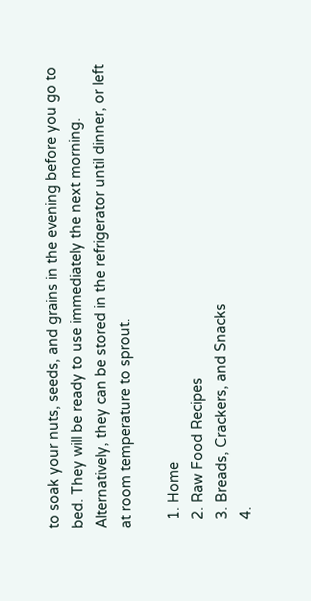to soak your nuts, seeds, and grains in the evening before you go to bed. They will be ready to use immediately the next morning. Alternatively, they can be stored in the refrigerator until dinner, or left at room temperature to sprout.

  1. Home
  2. Raw Food Recipes
  3. Breads, Crackers, and Snacks
  4.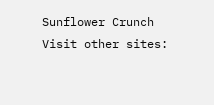Sunflower Crunch
Visit other sites: